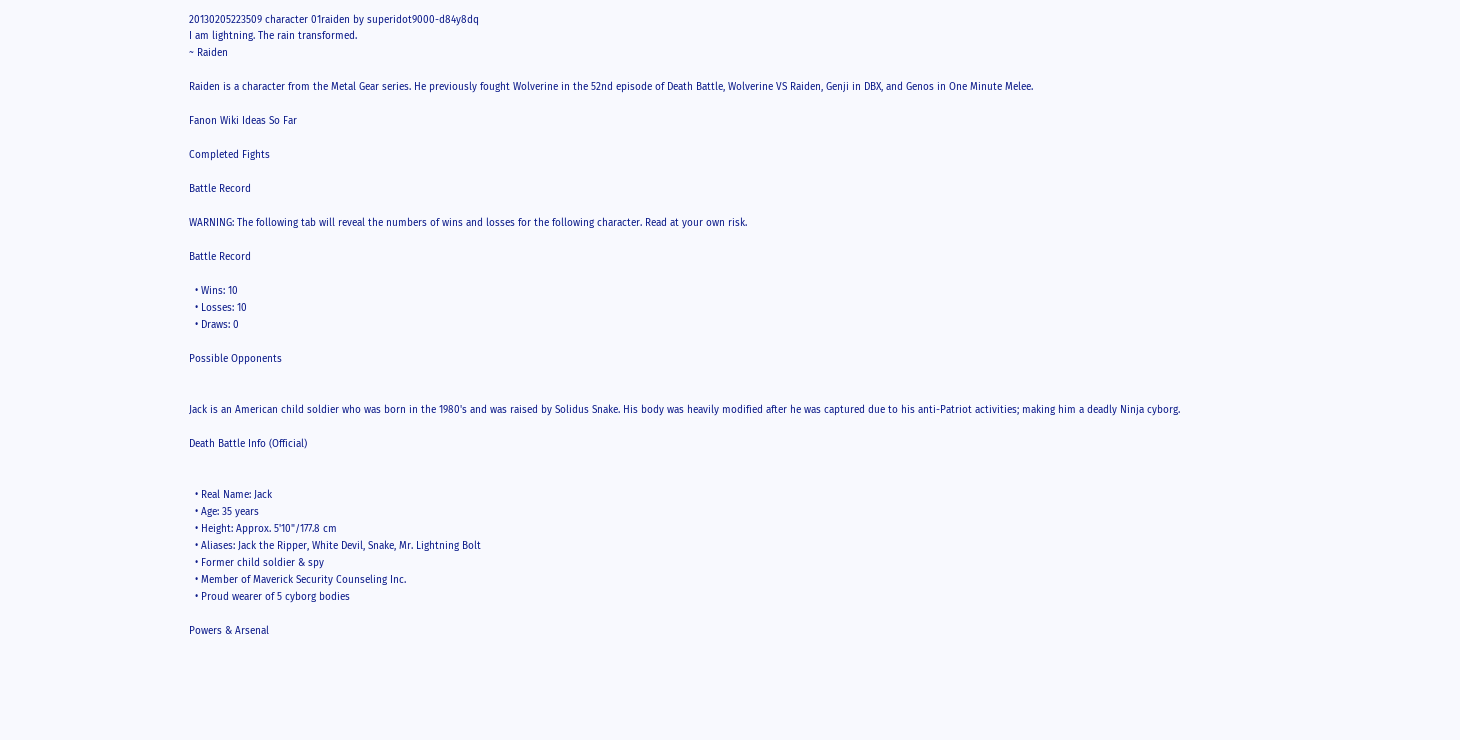20130205223509 character 01raiden by superidot9000-d84y8dq
I am lightning. The rain transformed.
~ Raiden

Raiden is a character from the Metal Gear series. He previously fought Wolverine in the 52nd episode of Death Battle, Wolverine VS Raiden, Genji in DBX, and Genos in One Minute Melee.

Fanon Wiki Ideas So Far

Completed Fights

Battle Record

WARNING: The following tab will reveal the numbers of wins and losses for the following character. Read at your own risk.

Battle Record

  • Wins: 10
  • Losses: 10
  • Draws: 0

Possible Opponents


Jack is an American child soldier who was born in the 1980's and was raised by Solidus Snake. His body was heavily modified after he was captured due to his anti-Patriot activities; making him a deadly Ninja cyborg.

Death Battle Info (Official)


  • Real Name: Jack
  • Age: 35 years
  • Height: Approx. 5'10"/177.8 cm
  • Aliases: Jack the Ripper, White Devil, Snake, Mr. Lightning Bolt
  • Former child soldier & spy
  • Member of Maverick Security Counseling Inc.
  • Proud wearer of 5 cyborg bodies

Powers & Arsenal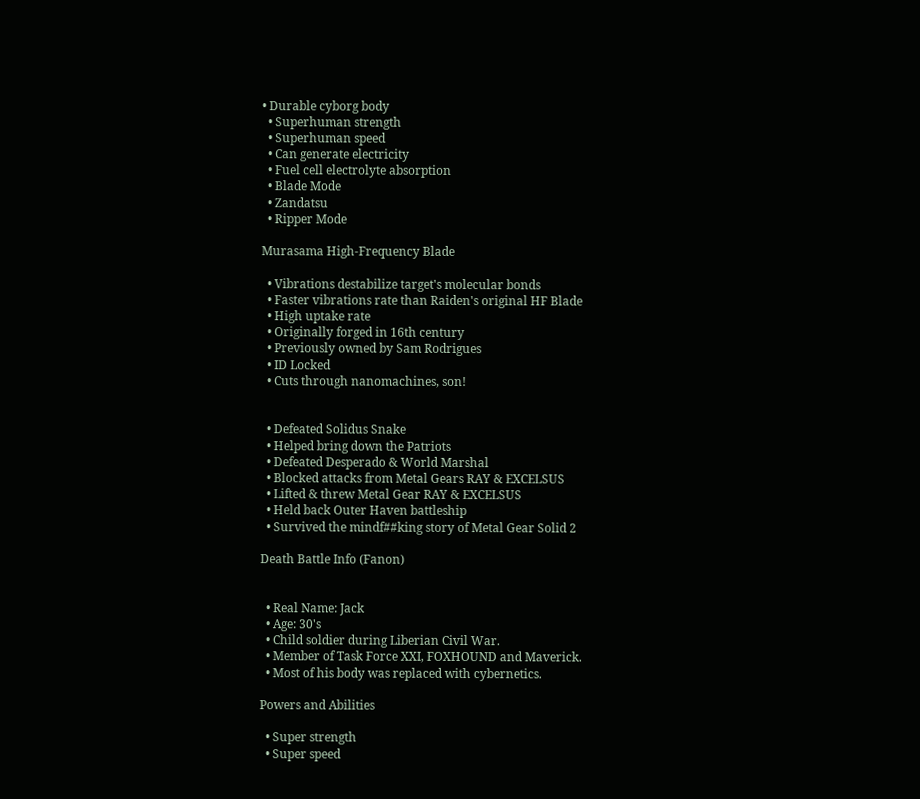• Durable cyborg body
  • Superhuman strength
  • Superhuman speed
  • Can generate electricity
  • Fuel cell electrolyte absorption
  • Blade Mode
  • Zandatsu
  • Ripper Mode

Murasama High-Frequency Blade

  • Vibrations destabilize target's molecular bonds
  • Faster vibrations rate than Raiden's original HF Blade
  • High uptake rate
  • Originally forged in 16th century
  • Previously owned by Sam Rodrigues
  • ID Locked
  • Cuts through nanomachines, son!


  • Defeated Solidus Snake
  • Helped bring down the Patriots
  • Defeated Desperado & World Marshal
  • Blocked attacks from Metal Gears RAY & EXCELSUS
  • Lifted & threw Metal Gear RAY & EXCELSUS
  • Held back Outer Haven battleship
  • Survived the mindf##king story of Metal Gear Solid 2

Death Battle Info (Fanon)


  • Real Name: Jack
  • Age: 30's
  • Child soldier during Liberian Civil War.
  • Member of Task Force XXI, FOXHOUND and Maverick.
  • Most of his body was replaced with cybernetics.

Powers and Abilities

  • Super strength
  • Super speed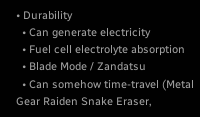• Durability
  • Can generate electricity
  • Fuel cell electrolyte absorption
  • Blade Mode / Zandatsu
  • Can somehow time-travel (Metal Gear Raiden Snake Eraser,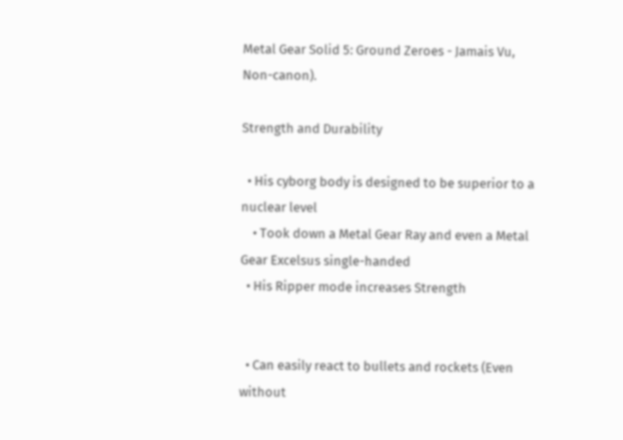Metal Gear Solid 5: Ground Zeroes - Jamais Vu, Non-canon).

Strength and Durability

  • His cyborg body is designed to be superior to a nuclear level
    • Took down a Metal Gear Ray and even a Metal Gear Excelsus single-handed
  • His Ripper mode increases Strength


  • Can easily react to bullets and rockets (Even without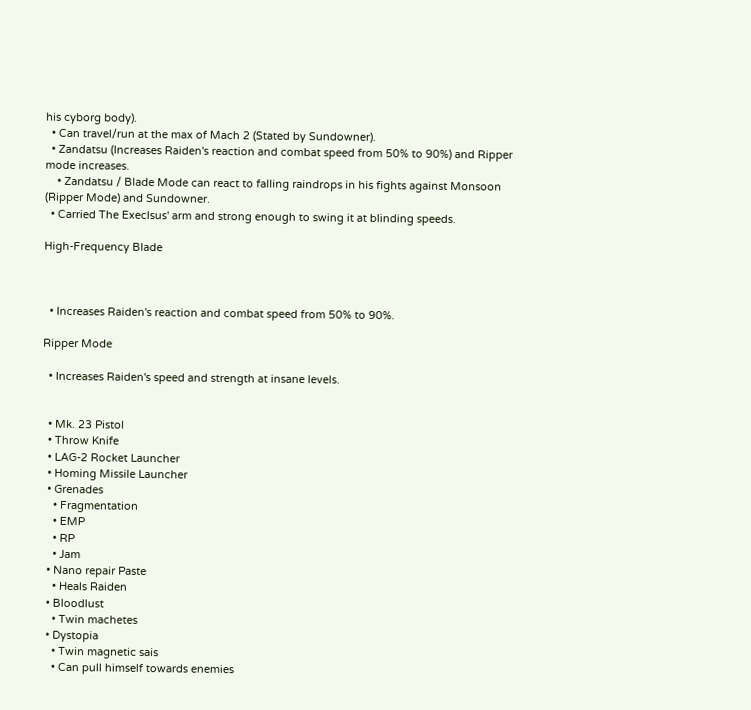his cyborg body).
  • Can travel/run at the max of Mach 2 (Stated by Sundowner).
  • Zandatsu (Increases Raiden's reaction and combat speed from 50% to 90%) and Ripper mode increases.
    • Zandatsu / Blade Mode can react to falling raindrops in his fights against Monsoon (Ripper Mode) and Sundowner.
  • Carried The Execlsus' arm and strong enough to swing it at blinding speeds.

High-Frequency Blade



  • Increases Raiden's reaction and combat speed from 50% to 90%.

Ripper Mode

  • Increases Raiden's speed and strength at insane levels.


  • Mk. 23 Pistol
  • Throw Knife
  • LAG-2 Rocket Launcher
  • Homing Missile Launcher
  • Grenades
    • Fragmentation
    • EMP
    • RP
    • Jam
  • Nano repair Paste
    • Heals Raiden
  • Bloodlust
    • Twin machetes
  • Dystopia
    • Twin magnetic sais
    • Can pull himself towards enemies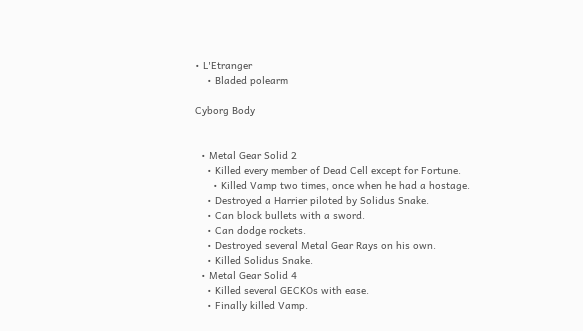• L'Etranger
    • Bladed polearm

Cyborg Body


  • Metal Gear Solid 2
    • Killed every member of Dead Cell except for Fortune.
      • Killed Vamp two times, once when he had a hostage.
    • Destroyed a Harrier piloted by Solidus Snake.
    • Can block bullets with a sword.
    • Can dodge rockets.
    • Destroyed several Metal Gear Rays on his own.
    • Killed Solidus Snake.
  • Metal Gear Solid 4
    • Killed several GECKOs with ease.
    • Finally killed Vamp.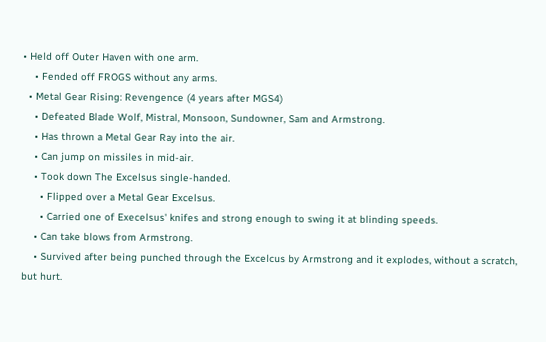• Held off Outer Haven with one arm.
    • Fended off FROGS without any arms.
  • Metal Gear Rising: Revengence (4 years after MGS4)
    • Defeated Blade Wolf, Mistral, Monsoon, Sundowner, Sam and Armstrong.
    • Has thrown a Metal Gear Ray into the air.
    • Can jump on missiles in mid-air.
    • Took down The Excelsus single-handed.
      • Flipped over a Metal Gear Excelsus.
      • Carried one of Execelsus' knifes and strong enough to swing it at blinding speeds.
    • Can take blows from Armstrong.
    • Survived after being punched through the Excelcus by Armstrong and it explodes, without a scratch, but hurt.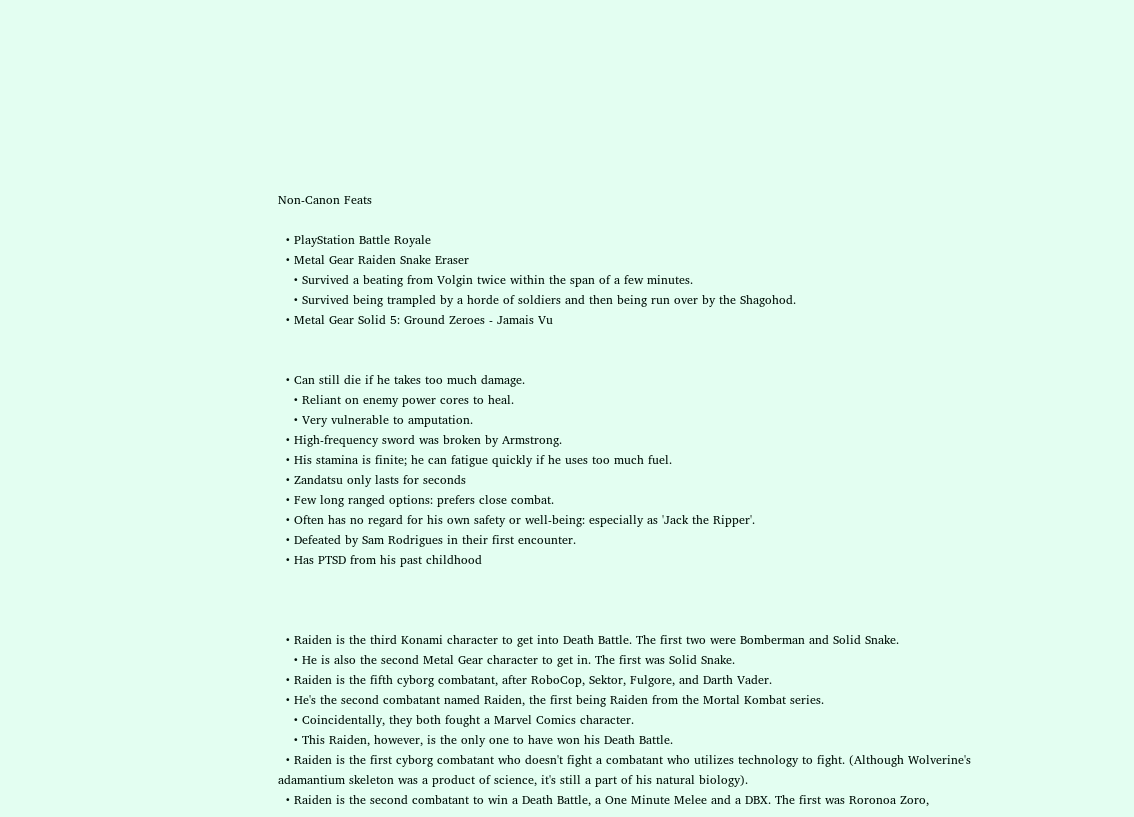Non-Canon Feats

  • PlayStation Battle Royale
  • Metal Gear Raiden Snake Eraser
    • Survived a beating from Volgin twice within the span of a few minutes.
    • Survived being trampled by a horde of soldiers and then being run over by the Shagohod.
  • Metal Gear Solid 5: Ground Zeroes - Jamais Vu


  • Can still die if he takes too much damage.
    • Reliant on enemy power cores to heal.
    • Very vulnerable to amputation.
  • High-frequency sword was broken by Armstrong.
  • His stamina is finite; he can fatigue quickly if he uses too much fuel.
  • Zandatsu only lasts for seconds
  • Few long ranged options: prefers close combat.
  • Often has no regard for his own safety or well-being: especially as 'Jack the Ripper'.
  • Defeated by Sam Rodrigues in their first encounter.
  • Has PTSD from his past childhood



  • Raiden is the third Konami character to get into Death Battle. The first two were Bomberman and Solid Snake.
    • He is also the second Metal Gear character to get in. The first was Solid Snake.
  • Raiden is the fifth cyborg combatant, after RoboCop, Sektor, Fulgore, and Darth Vader.
  • He's the second combatant named Raiden, the first being Raiden from the Mortal Kombat series.
    • Coincidentally, they both fought a Marvel Comics character.
    • This Raiden, however, is the only one to have won his Death Battle.
  • Raiden is the first cyborg combatant who doesn't fight a combatant who utilizes technology to fight. (Although Wolverine's adamantium skeleton was a product of science, it's still a part of his natural biology).
  • Raiden is the second combatant to win a Death Battle, a One Minute Melee and a DBX. The first was Roronoa Zoro,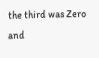the third was Zero and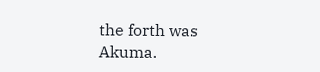the forth was Akuma.